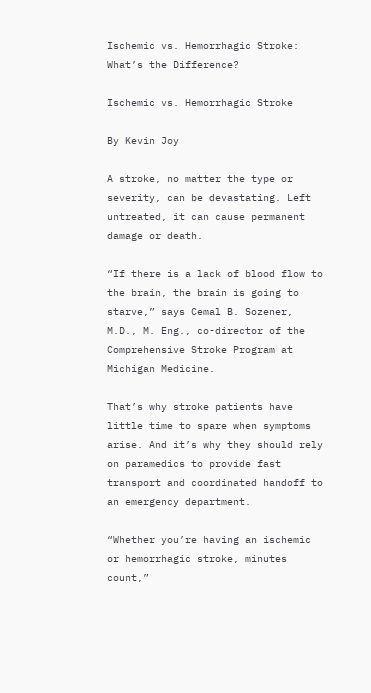Ischemic vs. Hemorrhagic Stroke: What’s the Difference?

Ischemic vs. Hemorrhagic Stroke

By Kevin Joy

A stroke, no matter the type or severity, can be devastating. Left untreated, it can cause permanent damage or death.

“If there is a lack of blood flow to the brain, the brain is going to starve,” says Cemal B. Sozener, M.D., M. Eng., co-director of the Comprehensive Stroke Program at Michigan Medicine.

That’s why stroke patients have little time to spare when symptoms arise. And it’s why they should rely on paramedics to provide fast transport and coordinated handoff to an emergency department.

“Whether you’re having an ischemic or hemorrhagic stroke, minutes count,”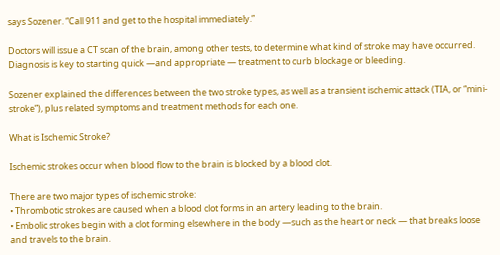says Sozener. “Call 911 and get to the hospital immediately.”

Doctors will issue a CT scan of the brain, among other tests, to determine what kind of stroke may have occurred. Diagnosis is key to starting quick —and appropriate — treatment to curb blockage or bleeding.

Sozener explained the differences between the two stroke types, as well as a transient ischemic attack (TIA, or “mini-stroke”), plus related symptoms and treatment methods for each one.

What is Ischemic Stroke?

Ischemic strokes occur when blood flow to the brain is blocked by a blood clot.

There are two major types of ischemic stroke:
• Thrombotic strokes are caused when a blood clot forms in an artery leading to the brain.
• Embolic strokes begin with a clot forming elsewhere in the body —such as the heart or neck — that breaks loose and travels to the brain.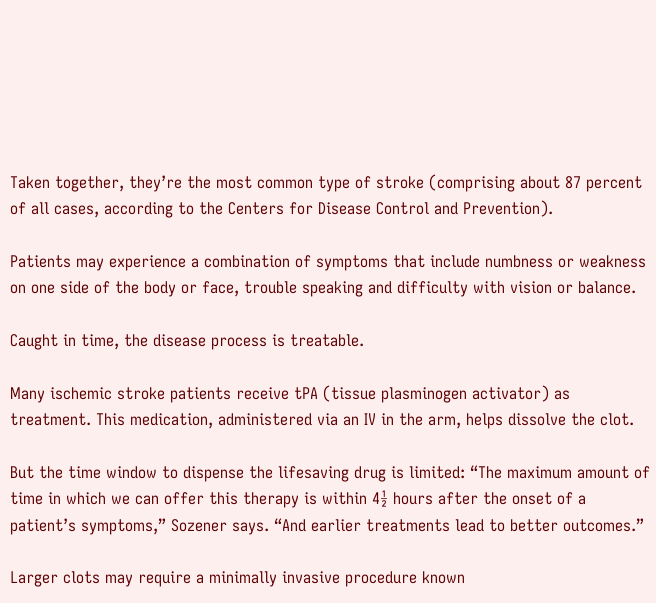Taken together, they’re the most common type of stroke (comprising about 87 percent of all cases, according to the Centers for Disease Control and Prevention).

Patients may experience a combination of symptoms that include numbness or weakness on one side of the body or face, trouble speaking and difficulty with vision or balance.

Caught in time, the disease process is treatable.

Many ischemic stroke patients receive tPA (tissue plasminogen activator) as treatment. This medication, administered via an IV in the arm, helps dissolve the clot.

But the time window to dispense the lifesaving drug is limited: “The maximum amount of time in which we can offer this therapy is within 4½ hours after the onset of a patient’s symptoms,” Sozener says. “And earlier treatments lead to better outcomes.”

Larger clots may require a minimally invasive procedure known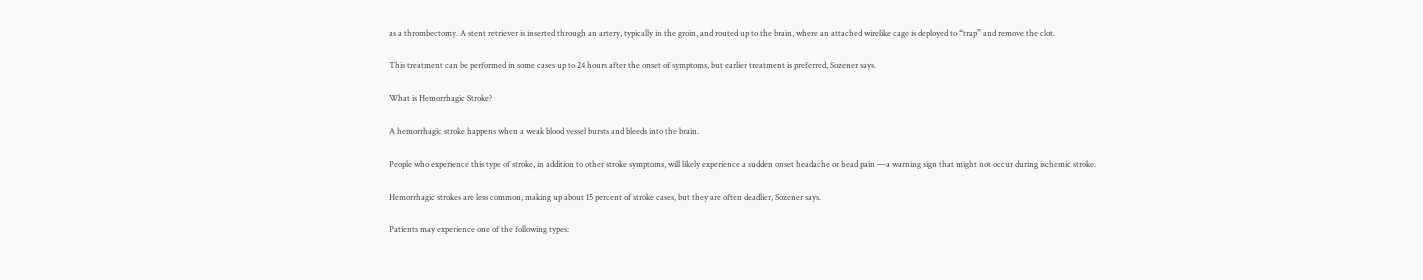as a thrombectomy. A stent retriever is inserted through an artery, typically in the groin, and routed up to the brain, where an attached wirelike cage is deployed to “trap” and remove the clot.

This treatment can be performed in some cases up to 24 hours after the onset of symptoms, but earlier treatment is preferred, Sozener says.

What is Hemorrhagic Stroke?

A hemorrhagic stroke happens when a weak blood vessel bursts and bleeds into the brain.

People who experience this type of stroke, in addition to other stroke symptoms, will likely experience a sudden onset headache or head pain —a warning sign that might not occur during ischemic stroke.

Hemorrhagic strokes are less common, making up about 15 percent of stroke cases, but they are often deadlier, Sozener says.

Patients may experience one of the following types: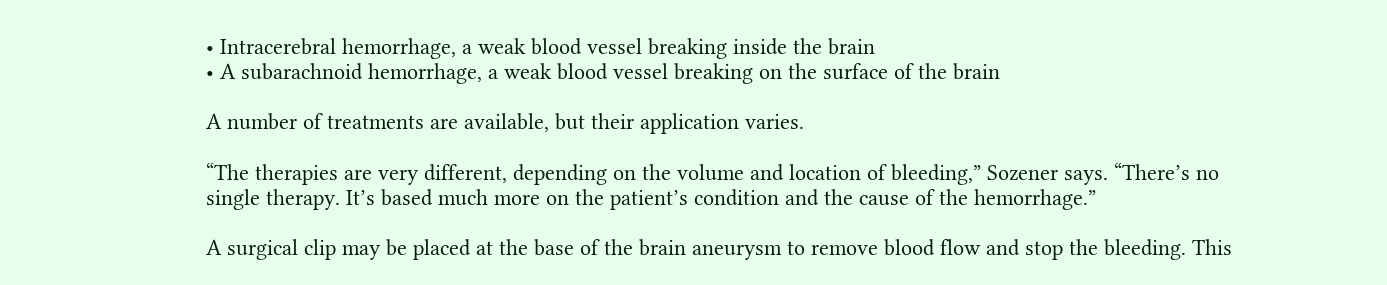• Intracerebral hemorrhage, a weak blood vessel breaking inside the brain
• A subarachnoid hemorrhage, a weak blood vessel breaking on the surface of the brain

A number of treatments are available, but their application varies.

“The therapies are very different, depending on the volume and location of bleeding,” Sozener says. “There’s no single therapy. It’s based much more on the patient’s condition and the cause of the hemorrhage.”

A surgical clip may be placed at the base of the brain aneurysm to remove blood flow and stop the bleeding. This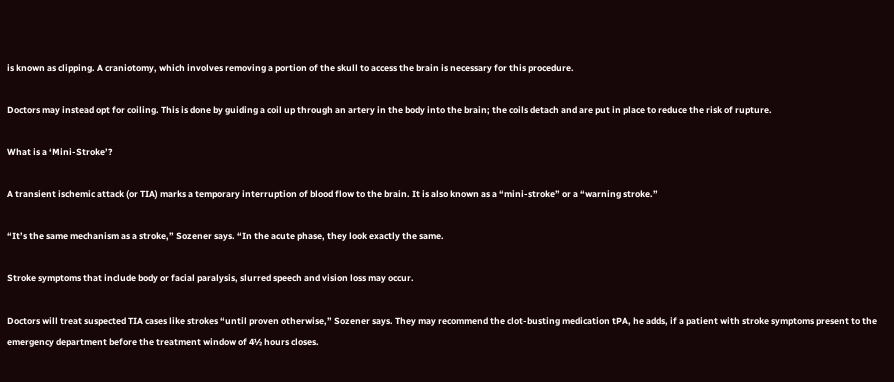is known as clipping. A craniotomy, which involves removing a portion of the skull to access the brain is necessary for this procedure.

Doctors may instead opt for coiling. This is done by guiding a coil up through an artery in the body into the brain; the coils detach and are put in place to reduce the risk of rupture.

What is a ‘Mini-Stroke’?

A transient ischemic attack (or TIA) marks a temporary interruption of blood flow to the brain. It is also known as a “mini-stroke” or a “warning stroke.”

“It’s the same mechanism as a stroke,” Sozener says. “In the acute phase, they look exactly the same.

Stroke symptoms that include body or facial paralysis, slurred speech and vision loss may occur.

Doctors will treat suspected TIA cases like strokes “until proven otherwise,” Sozener says. They may recommend the clot-busting medication tPA, he adds, if a patient with stroke symptoms present to the emergency department before the treatment window of 4½ hours closes.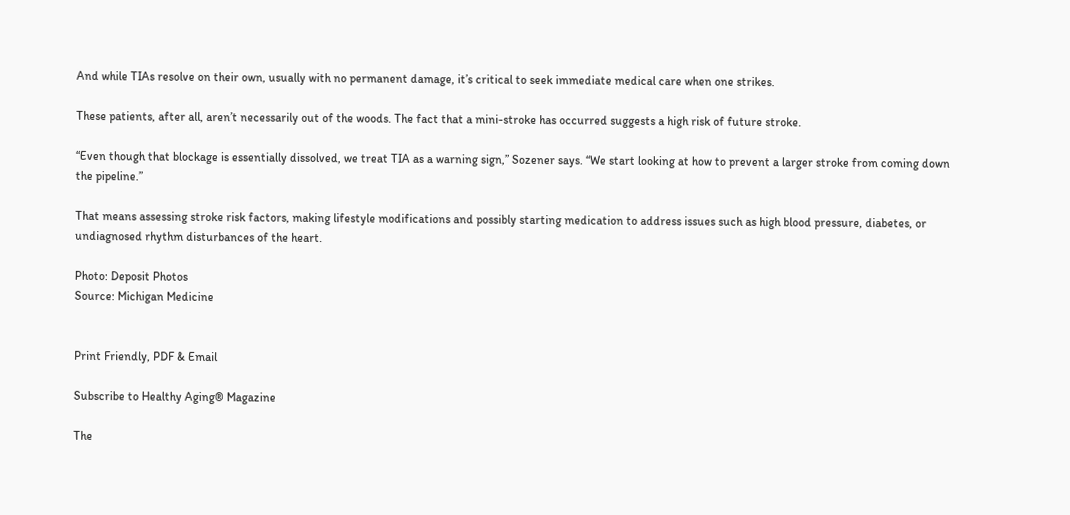And while TIAs resolve on their own, usually with no permanent damage, it’s critical to seek immediate medical care when one strikes.

These patients, after all, aren’t necessarily out of the woods. The fact that a mini-stroke has occurred suggests a high risk of future stroke.

“Even though that blockage is essentially dissolved, we treat TIA as a warning sign,” Sozener says. “We start looking at how to prevent a larger stroke from coming down the pipeline.”

That means assessing stroke risk factors, making lifestyle modifications and possibly starting medication to address issues such as high blood pressure, diabetes, or undiagnosed rhythm disturbances of the heart.

Photo: Deposit Photos
Source: Michigan Medicine


Print Friendly, PDF & Email

Subscribe to Healthy Aging® Magazine

The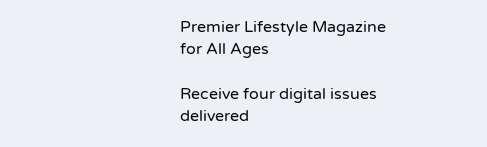Premier Lifestyle Magazine for All Ages

Receive four digital issues delivered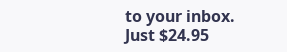to your inbox. Just $24.95